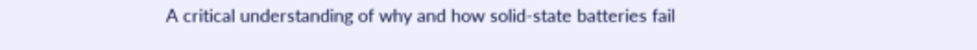A critical understanding of why and how solid-state batteries fail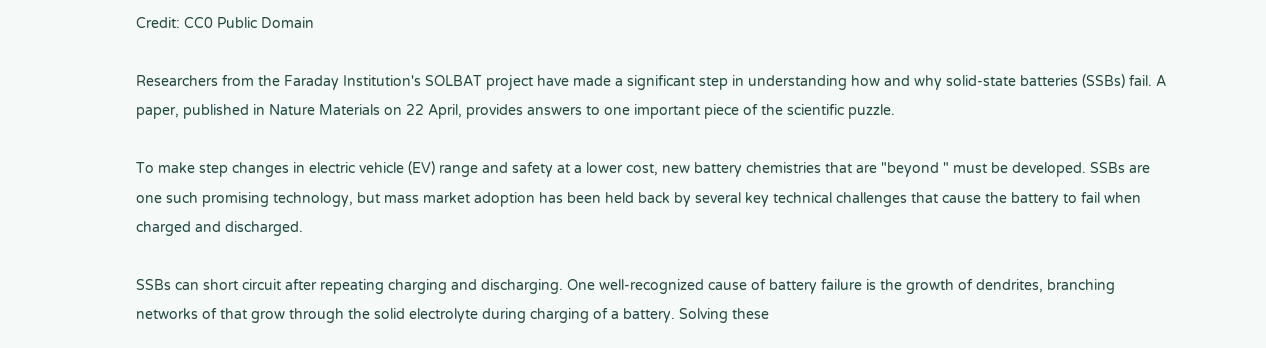Credit: CC0 Public Domain

Researchers from the Faraday Institution's SOLBAT project have made a significant step in understanding how and why solid-state batteries (SSBs) fail. A paper, published in Nature Materials on 22 April, provides answers to one important piece of the scientific puzzle.

To make step changes in electric vehicle (EV) range and safety at a lower cost, new battery chemistries that are "beyond " must be developed. SSBs are one such promising technology, but mass market adoption has been held back by several key technical challenges that cause the battery to fail when charged and discharged.

SSBs can short circuit after repeating charging and discharging. One well-recognized cause of battery failure is the growth of dendrites, branching networks of that grow through the solid electrolyte during charging of a battery. Solving these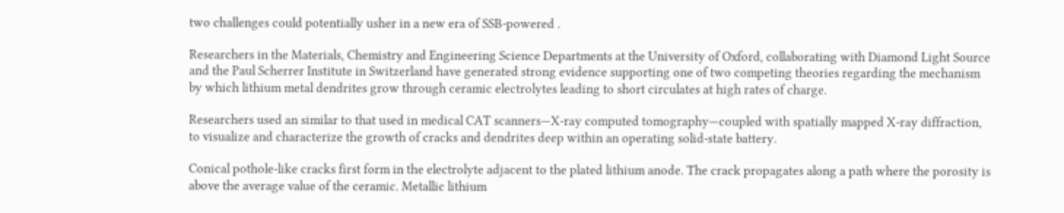two challenges could potentially usher in a new era of SSB-powered .

Researchers in the Materials, Chemistry and Engineering Science Departments at the University of Oxford, collaborating with Diamond Light Source and the Paul Scherrer Institute in Switzerland have generated strong evidence supporting one of two competing theories regarding the mechanism by which lithium metal dendrites grow through ceramic electrolytes leading to short circulates at high rates of charge.

Researchers used an similar to that used in medical CAT scanners—X-ray computed tomography—coupled with spatially mapped X-ray diffraction, to visualize and characterize the growth of cracks and dendrites deep within an operating solid-state battery.

Conical pothole-like cracks first form in the electrolyte adjacent to the plated lithium anode. The crack propagates along a path where the porosity is above the average value of the ceramic. Metallic lithium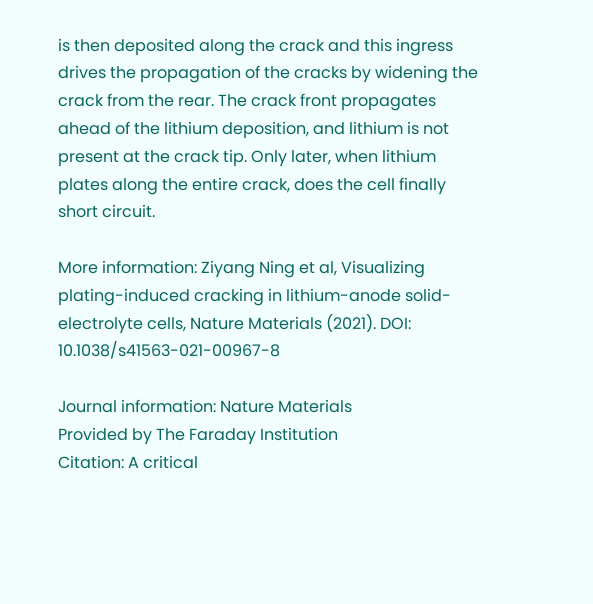is then deposited along the crack and this ingress drives the propagation of the cracks by widening the crack from the rear. The crack front propagates ahead of the lithium deposition, and lithium is not present at the crack tip. Only later, when lithium plates along the entire crack, does the cell finally short circuit.

More information: Ziyang Ning et al, Visualizing plating-induced cracking in lithium-anode solid-electrolyte cells, Nature Materials (2021). DOI: 10.1038/s41563-021-00967-8

Journal information: Nature Materials
Provided by The Faraday Institution
Citation: A critical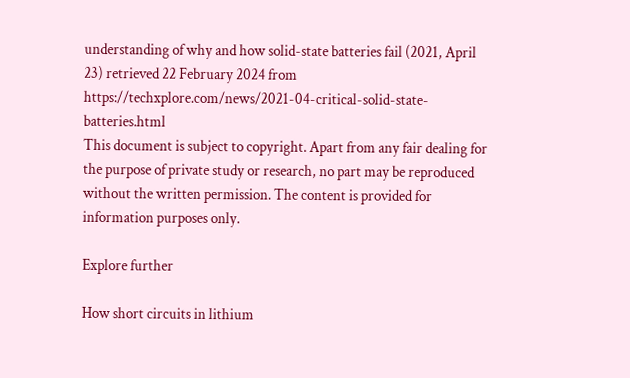understanding of why and how solid-state batteries fail (2021, April 23) retrieved 22 February 2024 from https://techxplore.com/news/2021-04-critical-solid-state-batteries.html
This document is subject to copyright. Apart from any fair dealing for the purpose of private study or research, no part may be reproduced without the written permission. The content is provided for information purposes only.

Explore further

How short circuits in lithium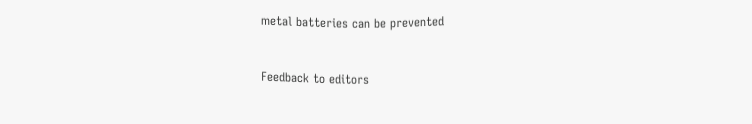metal batteries can be prevented


Feedback to editors